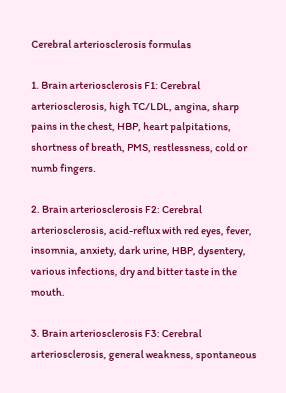Cerebral arteriosclerosis formulas

1. Brain arteriosclerosis F1: Cerebral arteriosclerosis, high TC/LDL, angina, sharp pains in the chest, HBP, heart palpitations, shortness of breath, PMS, restlessness, cold or numb fingers.

2. Brain arteriosclerosis F2: Cerebral arteriosclerosis, acid-reflux with red eyes, fever, insomnia, anxiety, dark urine, HBP, dysentery, various infections, dry and bitter taste in the mouth.

3. Brain arteriosclerosis F3: Cerebral arteriosclerosis, general weakness, spontaneous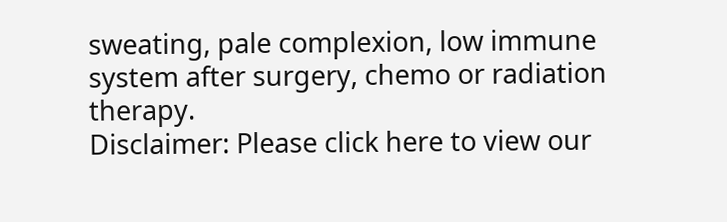sweating, pale complexion, low immune system after surgery, chemo or radiation therapy.
Disclaimer: Please click here to view our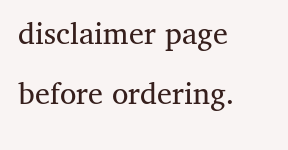disclaimer page before ordering.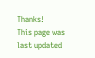Thanks!
This page was last updated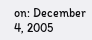on: December 4, 2005